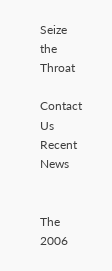Seize the Throat

Contact Us Recent News


The 2006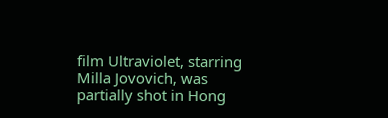film Ultraviolet, starring Milla Jovovich, was partially shot in Hong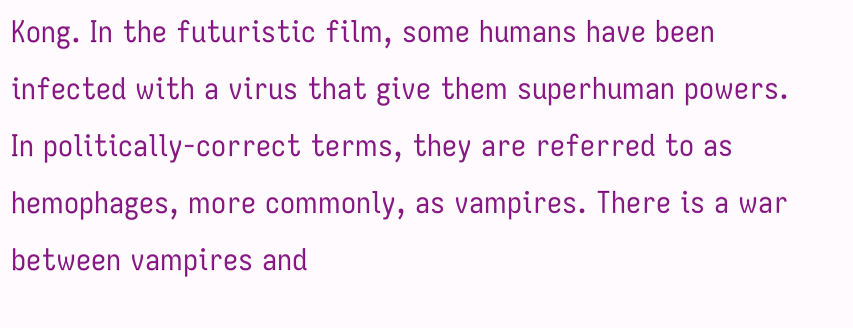Kong. In the futuristic film, some humans have been infected with a virus that give them superhuman powers. In politically-correct terms, they are referred to as hemophages, more commonly, as vampires. There is a war between vampires and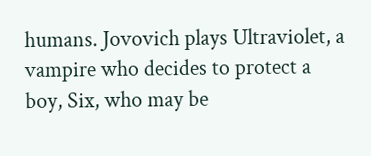humans. Jovovich plays Ultraviolet, a vampire who decides to protect a boy, Six, who may be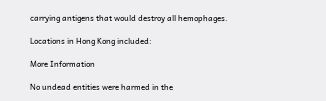carrying antigens that would destroy all hemophages.

Locations in Hong Kong included:

More Information

No undead entities were harmed in the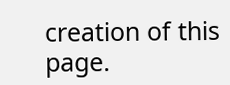creation of this page.